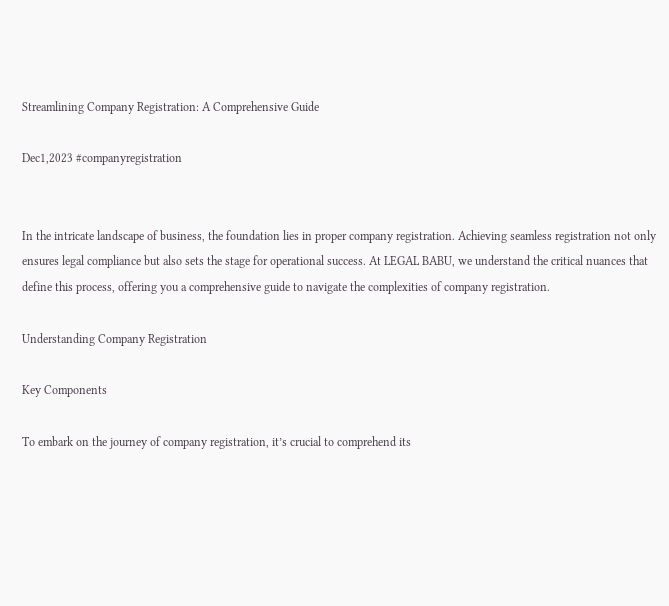Streamlining Company Registration: A Comprehensive Guide

Dec1,2023 #companyregistration


In the intricate landscape of business, the foundation lies in proper company registration. Achieving seamless registration not only ensures legal compliance but also sets the stage for operational success. At LEGAL BABU, we understand the critical nuances that define this process, offering you a comprehensive guide to navigate the complexities of company registration.

Understanding Company Registration

Key Components

To embark on the journey of company registration, it’s crucial to comprehend its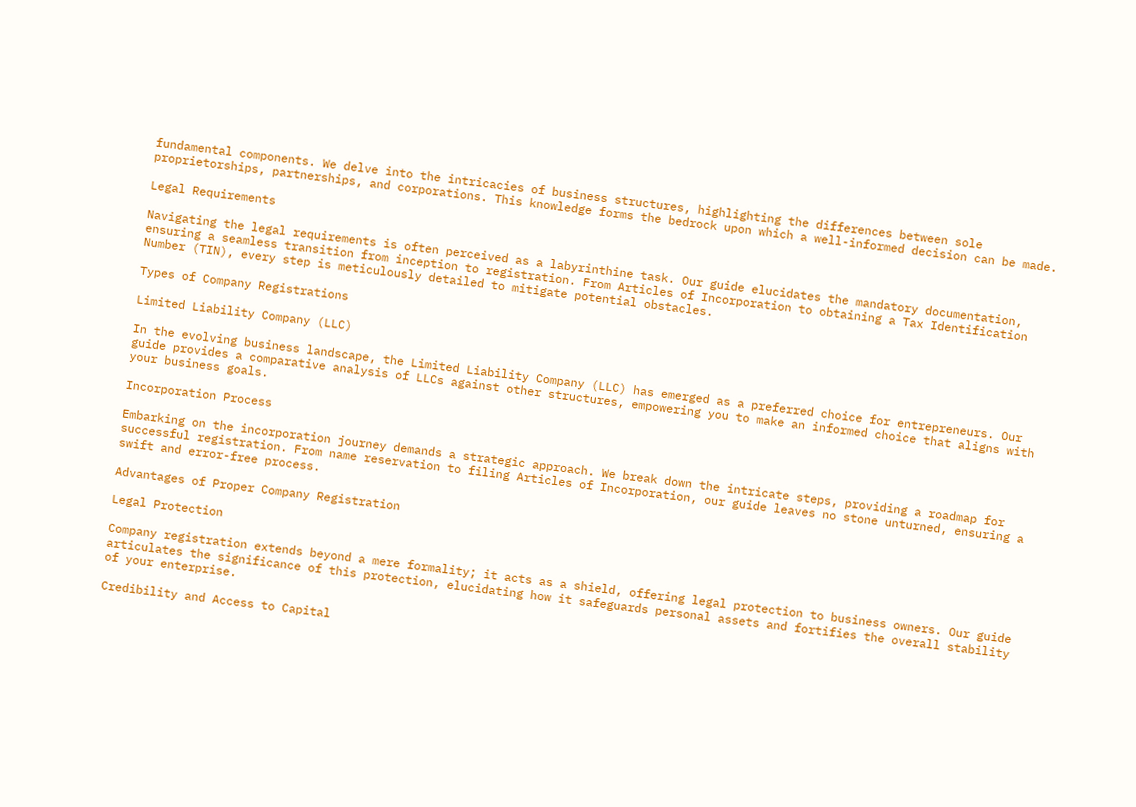fundamental components. We delve into the intricacies of business structures, highlighting the differences between sole proprietorships, partnerships, and corporations. This knowledge forms the bedrock upon which a well-informed decision can be made.

Legal Requirements

Navigating the legal requirements is often perceived as a labyrinthine task. Our guide elucidates the mandatory documentation, ensuring a seamless transition from inception to registration. From Articles of Incorporation to obtaining a Tax Identification Number (TIN), every step is meticulously detailed to mitigate potential obstacles.

Types of Company Registrations

Limited Liability Company (LLC)

In the evolving business landscape, the Limited Liability Company (LLC) has emerged as a preferred choice for entrepreneurs. Our guide provides a comparative analysis of LLCs against other structures, empowering you to make an informed choice that aligns with your business goals.

Incorporation Process

Embarking on the incorporation journey demands a strategic approach. We break down the intricate steps, providing a roadmap for successful registration. From name reservation to filing Articles of Incorporation, our guide leaves no stone unturned, ensuring a swift and error-free process.

Advantages of Proper Company Registration

Legal Protection

Company registration extends beyond a mere formality; it acts as a shield, offering legal protection to business owners. Our guide articulates the significance of this protection, elucidating how it safeguards personal assets and fortifies the overall stability of your enterprise.

Credibility and Access to Capital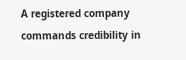A registered company commands credibility in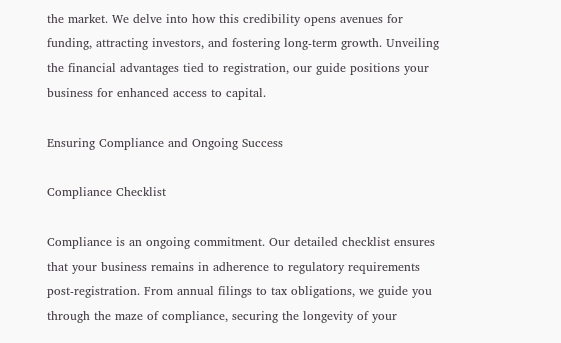the market. We delve into how this credibility opens avenues for funding, attracting investors, and fostering long-term growth. Unveiling the financial advantages tied to registration, our guide positions your business for enhanced access to capital.

Ensuring Compliance and Ongoing Success

Compliance Checklist

Compliance is an ongoing commitment. Our detailed checklist ensures that your business remains in adherence to regulatory requirements post-registration. From annual filings to tax obligations, we guide you through the maze of compliance, securing the longevity of your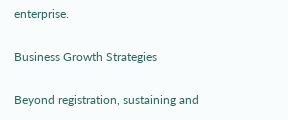enterprise.

Business Growth Strategies

Beyond registration, sustaining and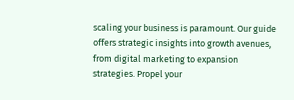scaling your business is paramount. Our guide offers strategic insights into growth avenues, from digital marketing to expansion strategies. Propel your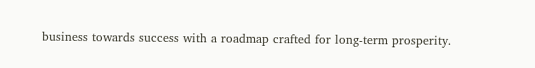business towards success with a roadmap crafted for long-term prosperity.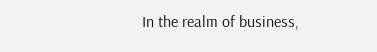In the realm of business,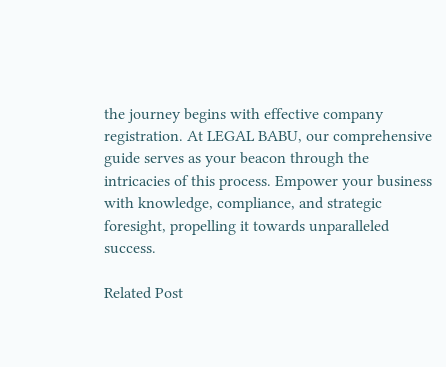the journey begins with effective company registration. At LEGAL BABU, our comprehensive guide serves as your beacon through the intricacies of this process. Empower your business with knowledge, compliance, and strategic foresight, propelling it towards unparalleled success.

Related Post